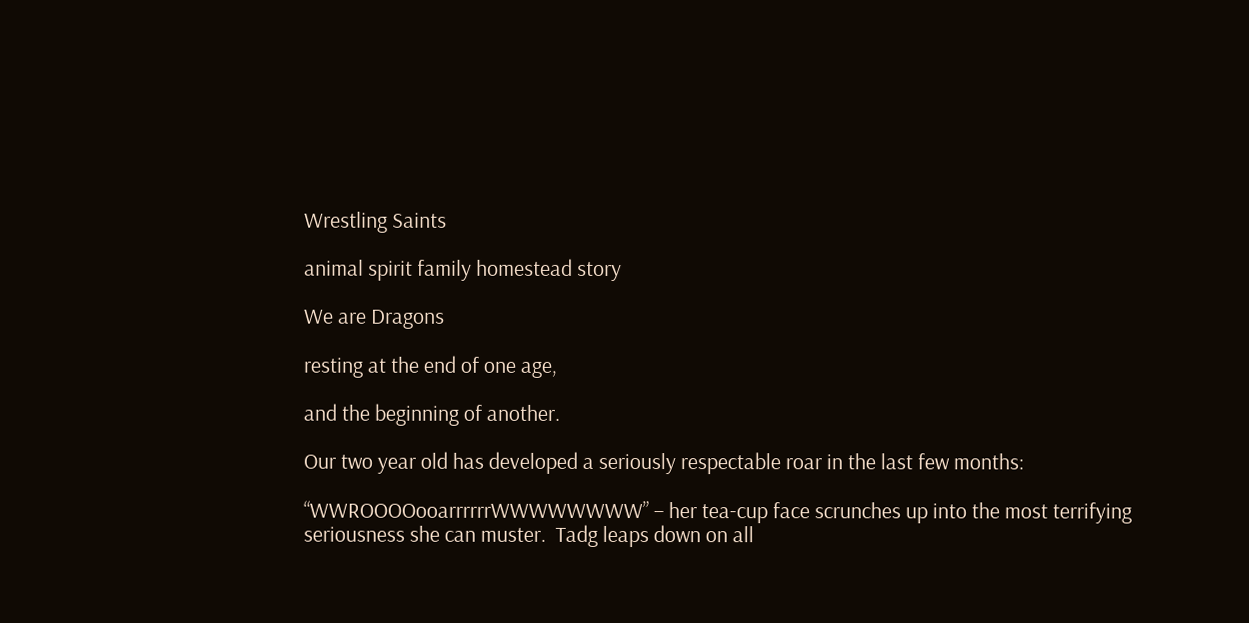Wrestling Saints

animal spirit family homestead story

We are Dragons

resting at the end of one age,

and the beginning of another.

Our two year old has developed a seriously respectable roar in the last few months:

“WWROOOOooarrrrrrWWWWWWWW” – her tea-cup face scrunches up into the most terrifying seriousness she can muster.  Tadg leaps down on all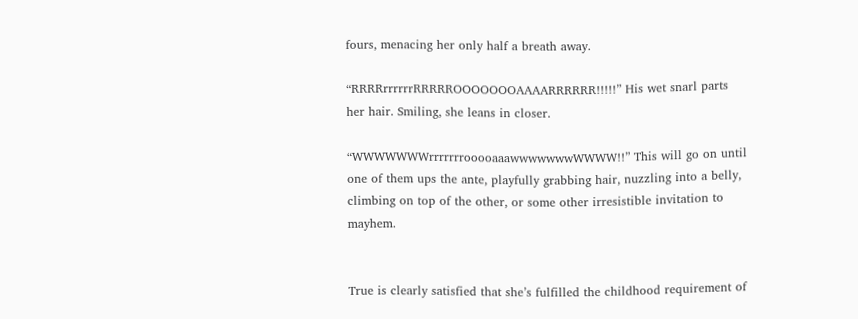fours, menacing her only half a breath away.

“RRRRrrrrrrRRRRROOOOOOOAAAARRRRRR!!!!!” His wet snarl parts her hair. Smiling, she leans in closer.

“WWWWWWWrrrrrrrooooaaawwwwwwwWWWW!!” This will go on until one of them ups the ante, playfully grabbing hair, nuzzling into a belly, climbing on top of the other, or some other irresistible invitation to mayhem.


True is clearly satisfied that she’s fulfilled the childhood requirement of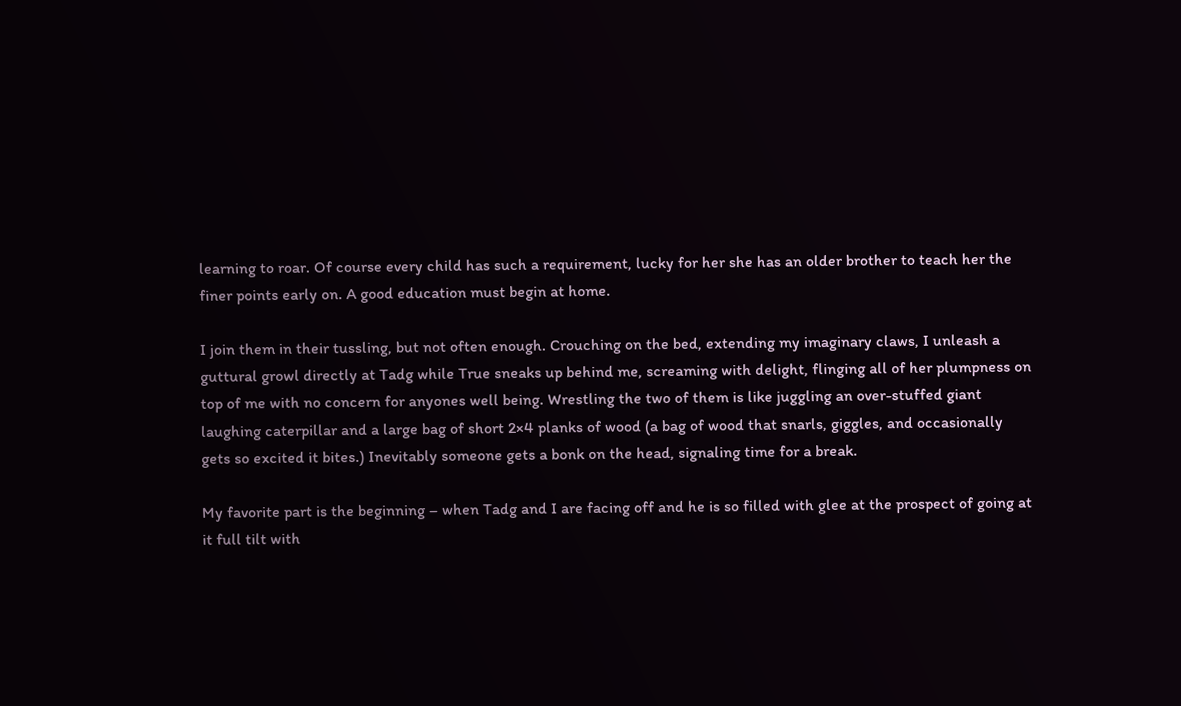learning to roar. Of course every child has such a requirement, lucky for her she has an older brother to teach her the finer points early on. A good education must begin at home.

I join them in their tussling, but not often enough. Crouching on the bed, extending my imaginary claws, I unleash a guttural growl directly at Tadg while True sneaks up behind me, screaming with delight, flinging all of her plumpness on top of me with no concern for anyones well being. Wrestling the two of them is like juggling an over-stuffed giant laughing caterpillar and a large bag of short 2×4 planks of wood (a bag of wood that snarls, giggles, and occasionally gets so excited it bites.) Inevitably someone gets a bonk on the head, signaling time for a break.

My favorite part is the beginning – when Tadg and I are facing off and he is so filled with glee at the prospect of going at it full tilt with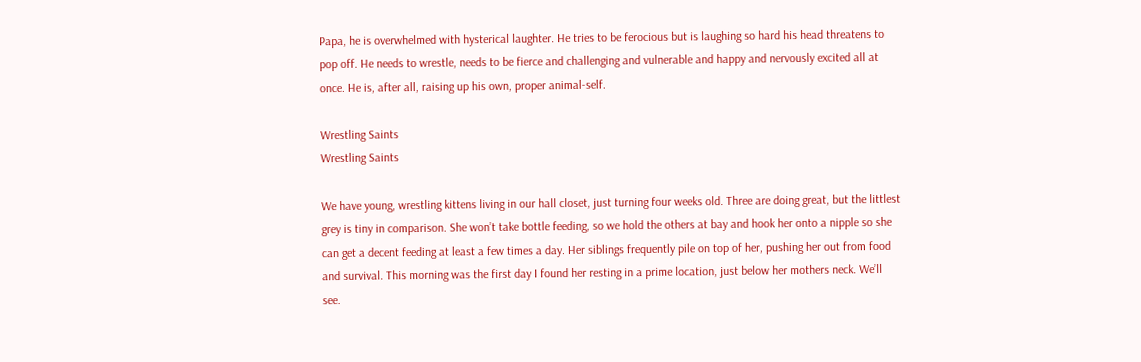Papa, he is overwhelmed with hysterical laughter. He tries to be ferocious but is laughing so hard his head threatens to pop off. He needs to wrestle, needs to be fierce and challenging and vulnerable and happy and nervously excited all at once. He is, after all, raising up his own, proper animal-self.

Wrestling Saints
Wrestling Saints

We have young, wrestling kittens living in our hall closet, just turning four weeks old. Three are doing great, but the littlest grey is tiny in comparison. She won’t take bottle feeding, so we hold the others at bay and hook her onto a nipple so she can get a decent feeding at least a few times a day. Her siblings frequently pile on top of her, pushing her out from food and survival. This morning was the first day I found her resting in a prime location, just below her mothers neck. We’ll see.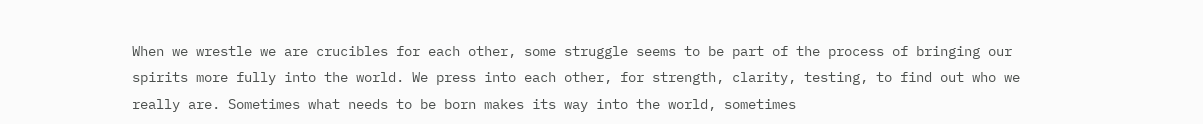When we wrestle we are crucibles for each other, some struggle seems to be part of the process of bringing our spirits more fully into the world. We press into each other, for strength, clarity, testing, to find out who we really are. Sometimes what needs to be born makes its way into the world, sometimes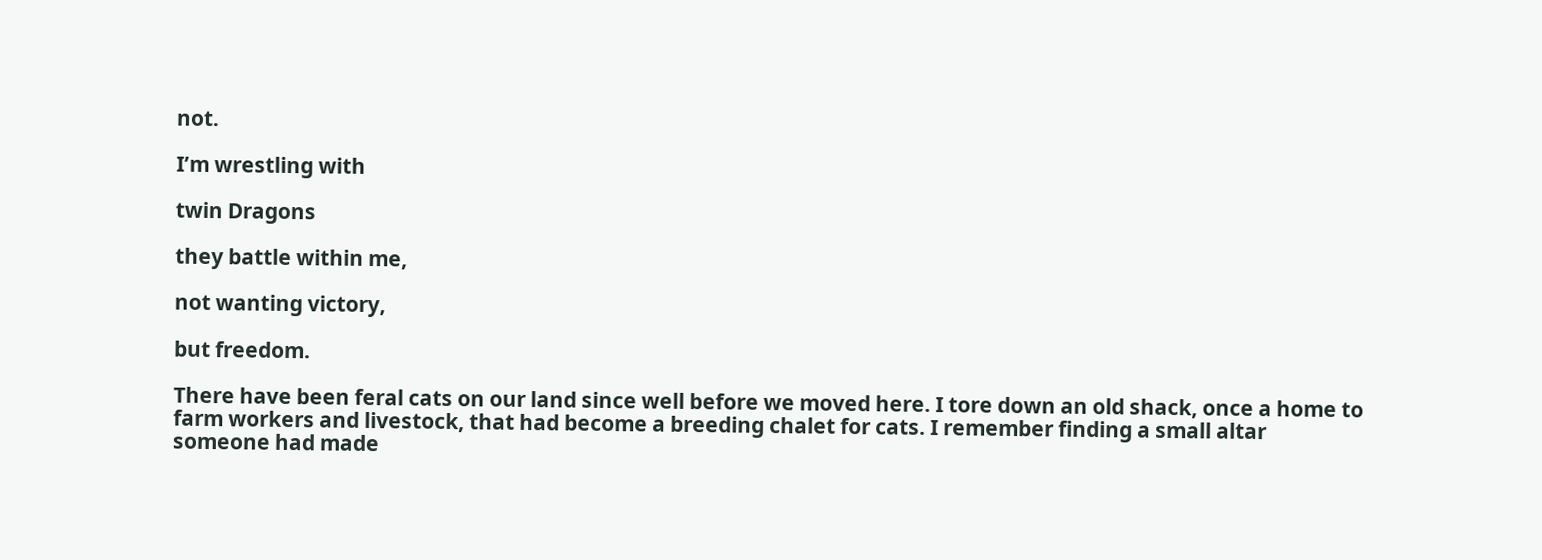not.

I’m wrestling with

twin Dragons

they battle within me,

not wanting victory,

but freedom.

There have been feral cats on our land since well before we moved here. I tore down an old shack, once a home to farm workers and livestock, that had become a breeding chalet for cats. I remember finding a small altar someone had made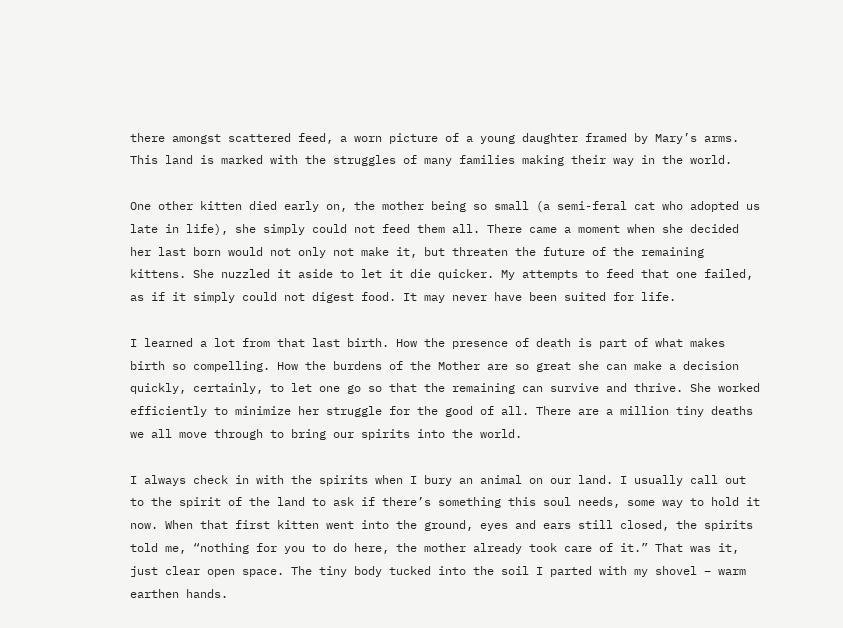there amongst scattered feed, a worn picture of a young daughter framed by Mary’s arms. This land is marked with the struggles of many families making their way in the world.

One other kitten died early on, the mother being so small (a semi-feral cat who adopted us late in life), she simply could not feed them all. There came a moment when she decided her last born would not only not make it, but threaten the future of the remaining kittens. She nuzzled it aside to let it die quicker. My attempts to feed that one failed, as if it simply could not digest food. It may never have been suited for life.

I learned a lot from that last birth. How the presence of death is part of what makes birth so compelling. How the burdens of the Mother are so great she can make a decision quickly, certainly, to let one go so that the remaining can survive and thrive. She worked efficiently to minimize her struggle for the good of all. There are a million tiny deaths we all move through to bring our spirits into the world.

I always check in with the spirits when I bury an animal on our land. I usually call out to the spirit of the land to ask if there’s something this soul needs, some way to hold it now. When that first kitten went into the ground, eyes and ears still closed, the spirits told me, “nothing for you to do here, the mother already took care of it.” That was it, just clear open space. The tiny body tucked into the soil I parted with my shovel – warm earthen hands.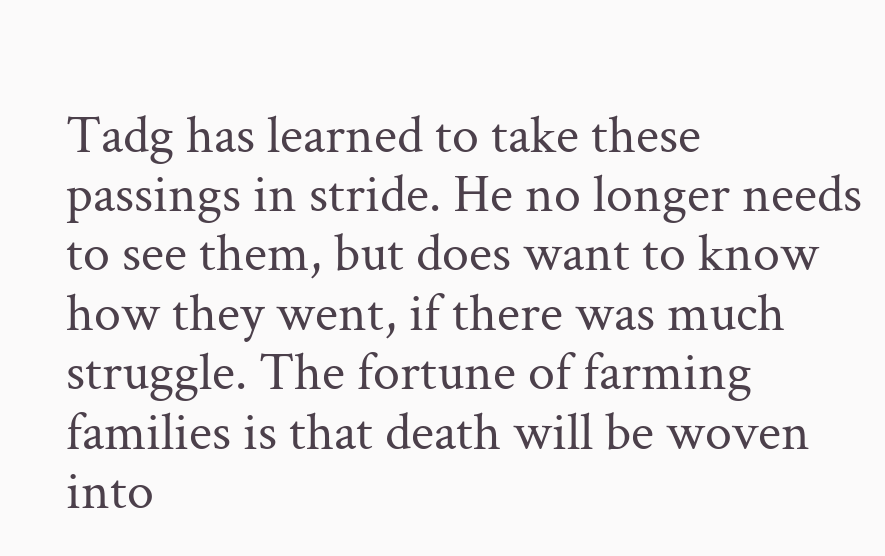Tadg has learned to take these passings in stride. He no longer needs to see them, but does want to know how they went, if there was much struggle. The fortune of farming families is that death will be woven into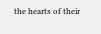the hearts of their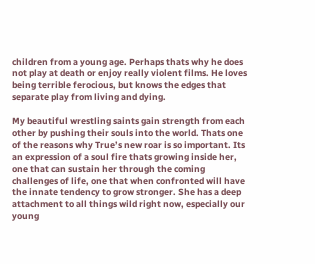children from a young age. Perhaps thats why he does not play at death or enjoy really violent films. He loves being terrible ferocious, but knows the edges that separate play from living and dying.

My beautiful wrestling saints gain strength from each other by pushing their souls into the world. Thats one of the reasons why True’s new roar is so important. Its an expression of a soul fire thats growing inside her, one that can sustain her through the coming challenges of life, one that when confronted will have the innate tendency to grow stronger. She has a deep attachment to all things wild right now, especially our young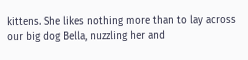kittens. She likes nothing more than to lay across our big dog Bella, nuzzling her and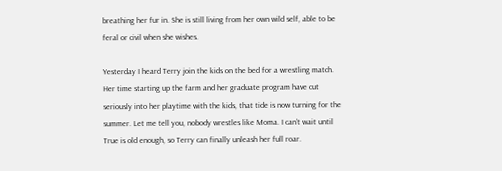breathing her fur in. She is still living from her own wild self, able to be feral or civil when she wishes.

Yesterday I heard Terry join the kids on the bed for a wrestling match. Her time starting up the farm and her graduate program have cut seriously into her playtime with the kids, that tide is now turning for the summer. Let me tell you, nobody wrestles like Moma. I can’t wait until True is old enough, so Terry can finally unleash her full roar.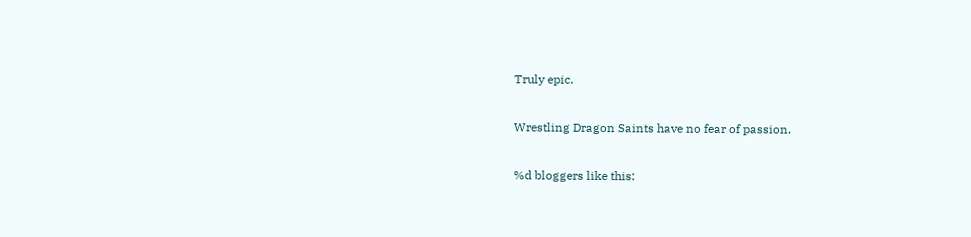Truly epic.

Wrestling Dragon Saints have no fear of passion.

%d bloggers like this: